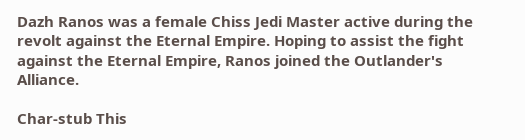Dazh Ranos was a female Chiss Jedi Master active during the revolt against the Eternal Empire. Hoping to assist the fight against the Eternal Empire, Ranos joined the Outlander's Alliance.

Char-stub This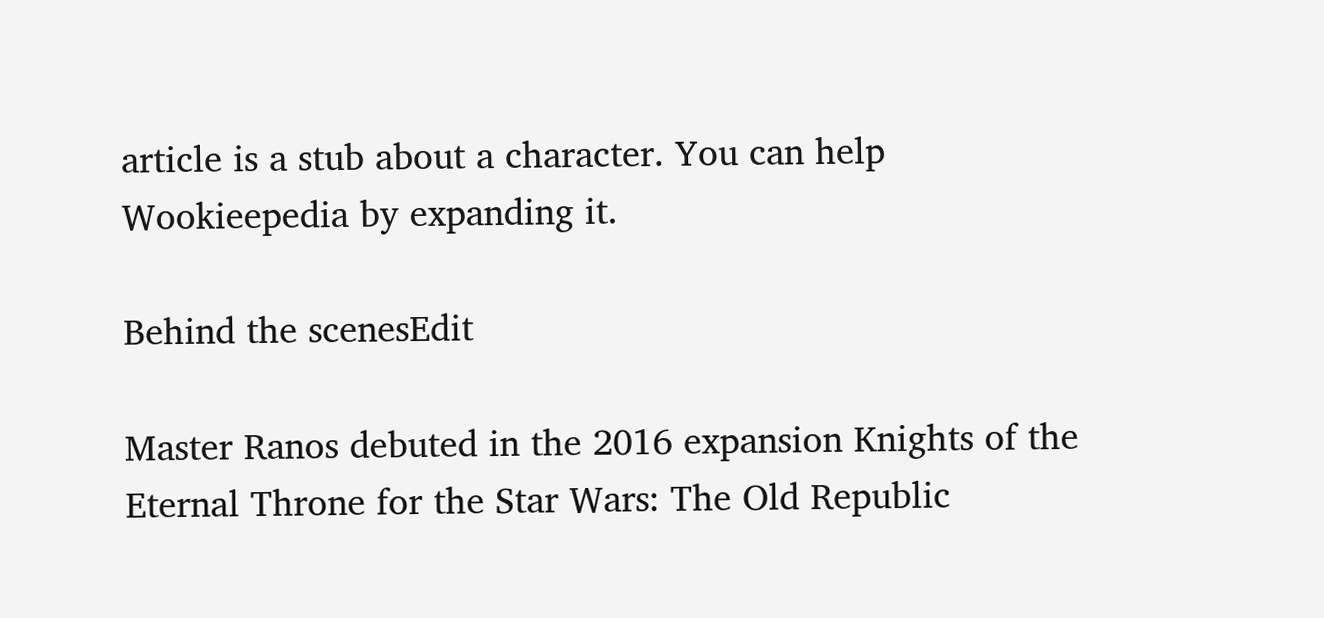article is a stub about a character. You can help Wookieepedia by expanding it.

Behind the scenesEdit

Master Ranos debuted in the 2016 expansion Knights of the Eternal Throne for the Star Wars: The Old Republic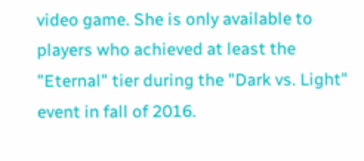video game. She is only available to players who achieved at least the "Eternal" tier during the "Dark vs. Light" event in fall of 2016.